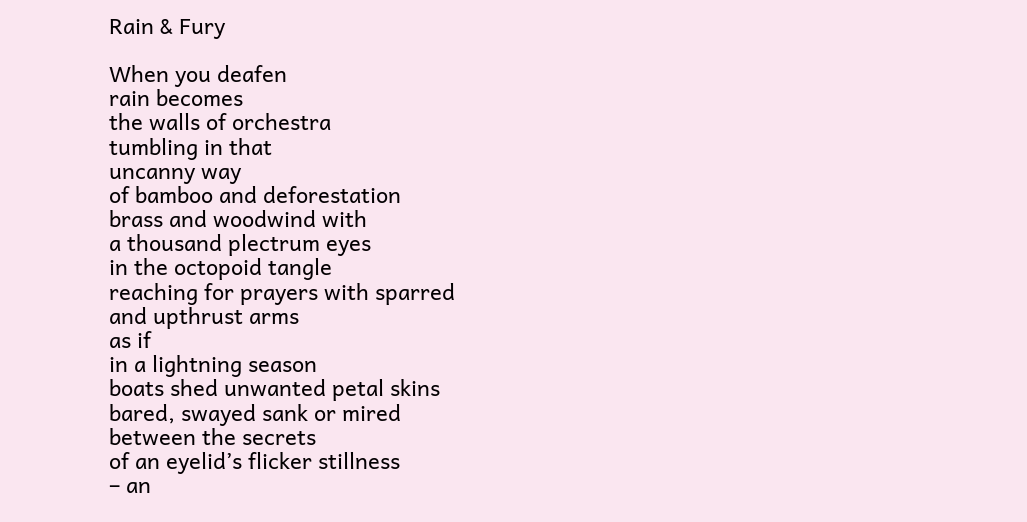Rain & Fury

When you deafen
rain becomes
the walls of orchestra
tumbling in that
uncanny way
of bamboo and deforestation
brass and woodwind with
a thousand plectrum eyes
in the octopoid tangle
reaching for prayers with sparred
and upthrust arms
as if
in a lightning season
boats shed unwanted petal skins
bared, swayed sank or mired
between the secrets
of an eyelid’s flicker stillness
– an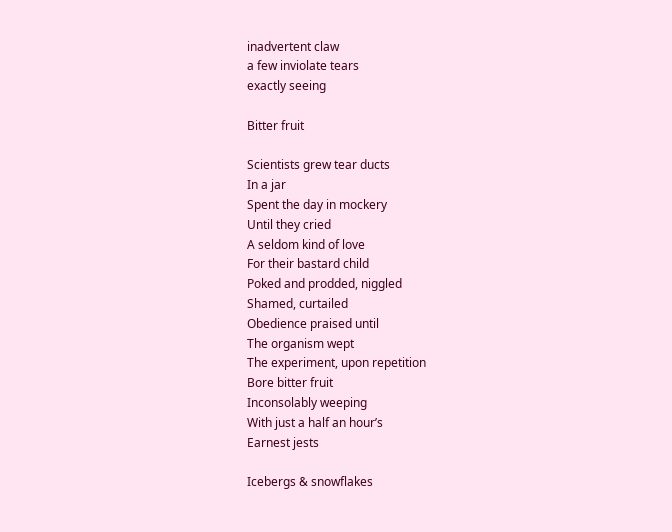inadvertent claw
a few inviolate tears
exactly seeing

Bitter fruit

Scientists grew tear ducts
In a jar
Spent the day in mockery
Until they cried
A seldom kind of love
For their bastard child
Poked and prodded, niggled
Shamed, curtailed
Obedience praised until
The organism wept
The experiment, upon repetition
Bore bitter fruit
Inconsolably weeping
With just a half an hour’s
Earnest jests

Icebergs & snowflakes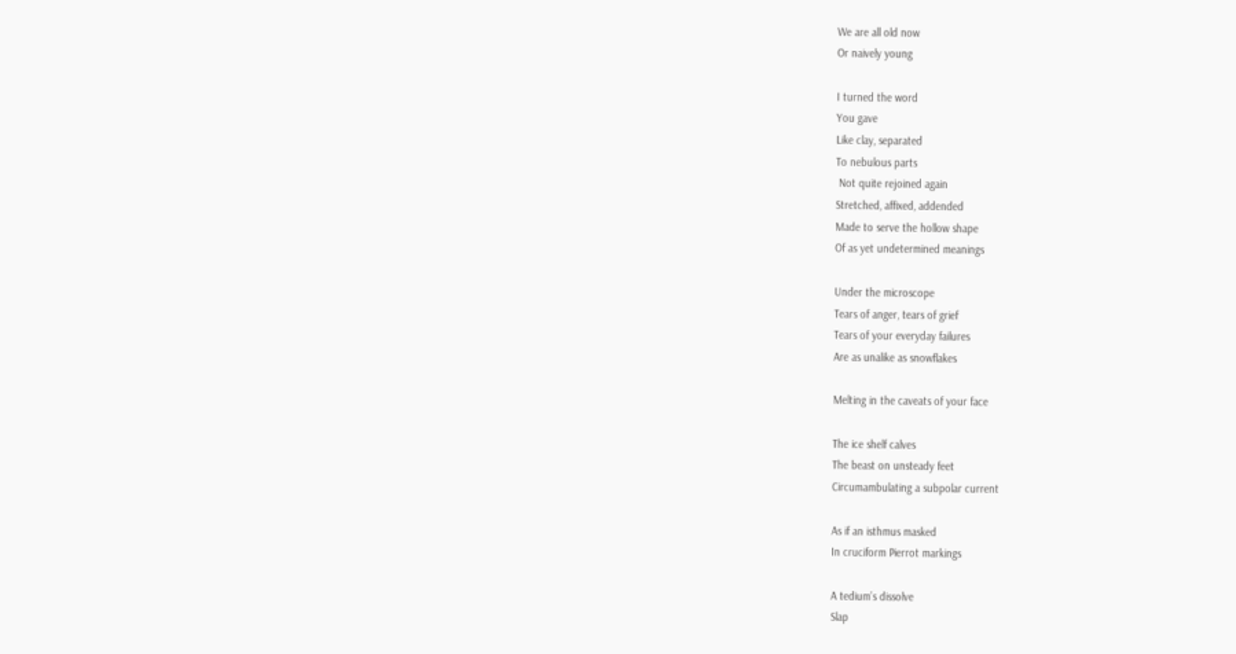We are all old now
Or naively young

I turned the word
You gave
Like clay, separated
To nebulous parts
 Not quite rejoined again
Stretched, affixed, addended
Made to serve the hollow shape
Of as yet undetermined meanings

Under the microscope
Tears of anger, tears of grief
Tears of your everyday failures
Are as unalike as snowflakes

Melting in the caveats of your face

The ice shelf calves
The beast on unsteady feet
Circumambulating a subpolar current

As if an isthmus masked
In cruciform Pierrot markings

A tedium’s dissolve
Slap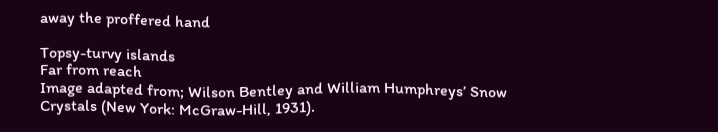away the proffered hand

Topsy-turvy islands
Far from reach
Image adapted from; Wilson Bentley and William Humphreys’ Snow Crystals (New York: McGraw-Hill, 1931).